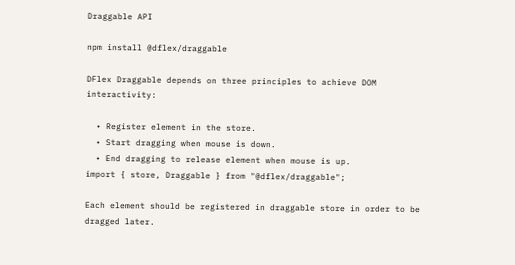Draggable API

npm install @dflex/draggable

DFlex Draggable depends on three principles to achieve DOM interactivity:

  • Register element in the store.
  • Start dragging when mouse is down.
  • End dragging to release element when mouse is up.
import { store, Draggable } from "@dflex/draggable";

Each element should be registered in draggable store in order to be dragged later.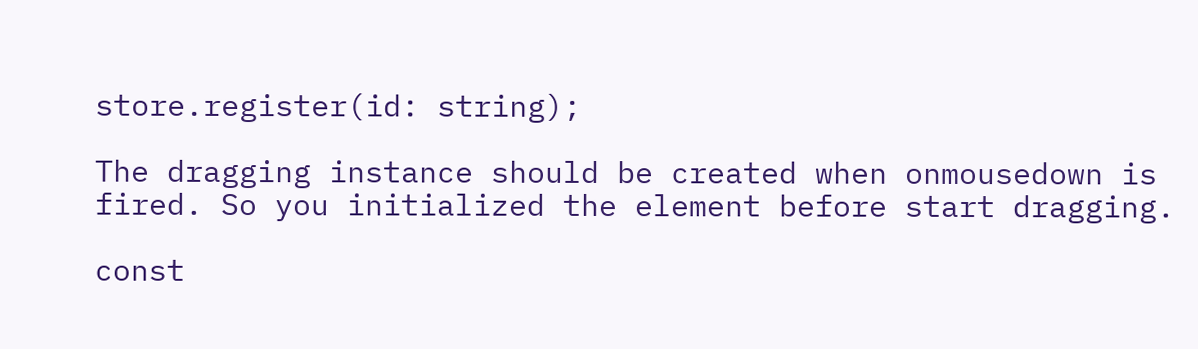store.register(id: string);

The dragging instance should be created when onmousedown is fired. So you initialized the element before start dragging.

const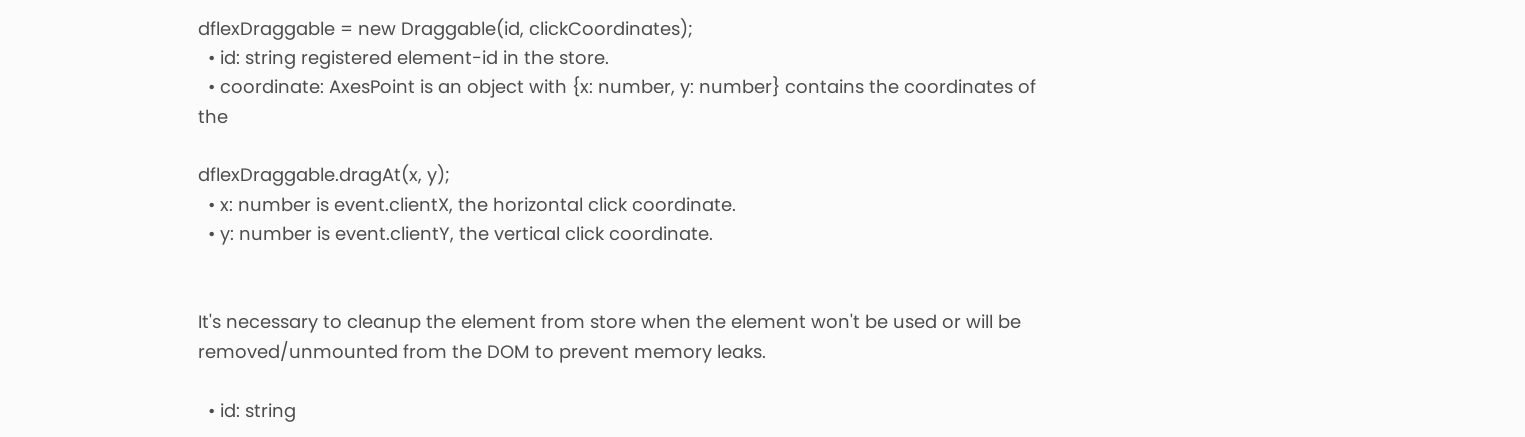dflexDraggable = new Draggable(id, clickCoordinates);
  • id: string registered element-id in the store.
  • coordinate: AxesPoint is an object with {x: number, y: number} contains the coordinates of the

dflexDraggable.dragAt(x, y);
  • x: number is event.clientX, the horizontal click coordinate.
  • y: number is event.clientY, the vertical click coordinate.


It's necessary to cleanup the element from store when the element won't be used or will be removed/unmounted from the DOM to prevent memory leaks.

  • id: string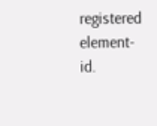registered element-id.